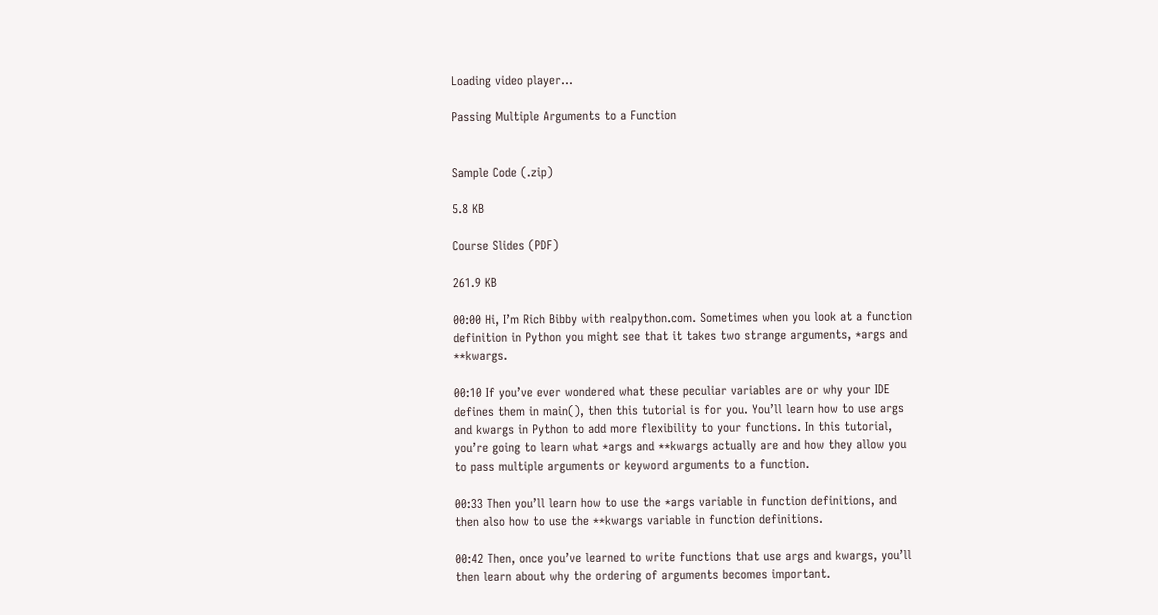Loading video player…

Passing Multiple Arguments to a Function


Sample Code (.zip)

5.8 KB

Course Slides (PDF)

261.9 KB

00:00 Hi, I’m Rich Bibby with realpython.com. Sometimes when you look at a function definition in Python you might see that it takes two strange arguments, *args and **kwargs.

00:10 If you’ve ever wondered what these peculiar variables are or why your IDE defines them in main(), then this tutorial is for you. You’ll learn how to use args and kwargs in Python to add more flexibility to your functions. In this tutorial, you’re going to learn what *args and **kwargs actually are and how they allow you to pass multiple arguments or keyword arguments to a function.

00:33 Then you’ll learn how to use the *args variable in function definitions, and then also how to use the **kwargs variable in function definitions.

00:42 Then, once you’ve learned to write functions that use args and kwargs, you’ll then learn about why the ordering of arguments becomes important.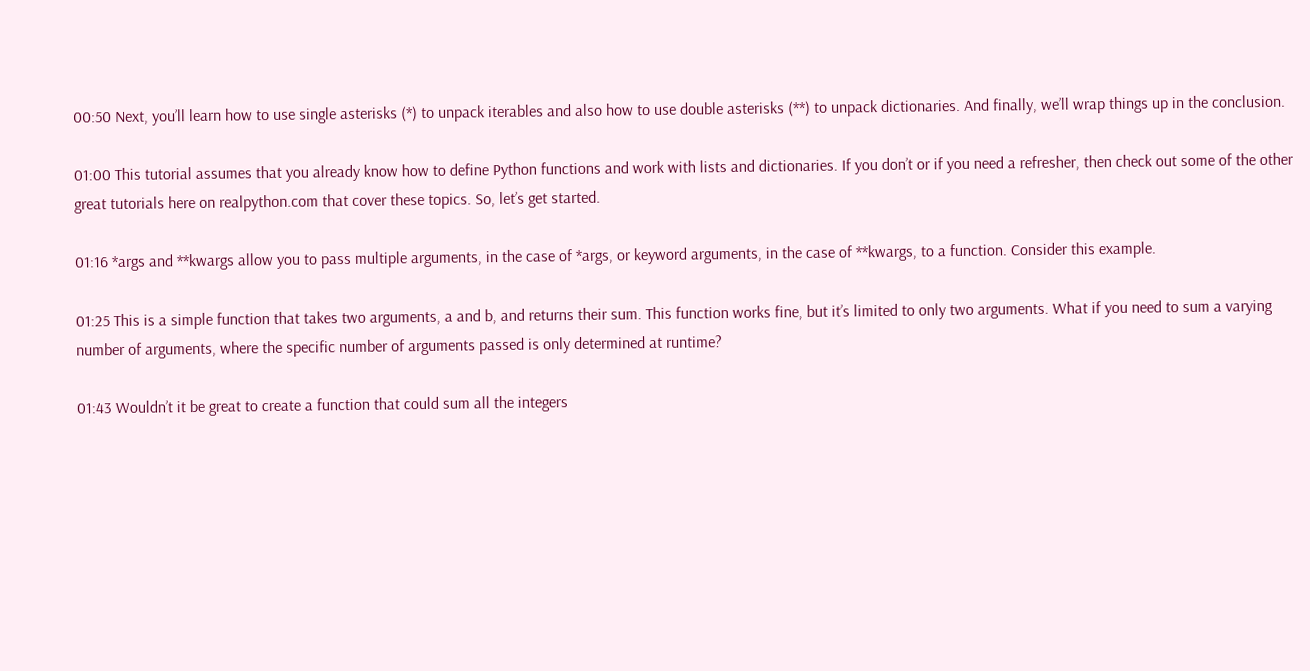00:50 Next, you’ll learn how to use single asterisks (*) to unpack iterables and also how to use double asterisks (**) to unpack dictionaries. And finally, we’ll wrap things up in the conclusion.

01:00 This tutorial assumes that you already know how to define Python functions and work with lists and dictionaries. If you don’t or if you need a refresher, then check out some of the other great tutorials here on realpython.com that cover these topics. So, let’s get started.

01:16 *args and **kwargs allow you to pass multiple arguments, in the case of *args, or keyword arguments, in the case of **kwargs, to a function. Consider this example.

01:25 This is a simple function that takes two arguments, a and b, and returns their sum. This function works fine, but it’s limited to only two arguments. What if you need to sum a varying number of arguments, where the specific number of arguments passed is only determined at runtime?

01:43 Wouldn’t it be great to create a function that could sum all the integers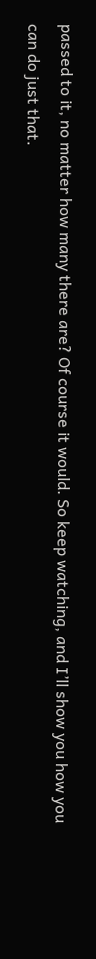passed to it, no matter how many there are? Of course it would. So keep watching, and I’ll show you how you can do just that.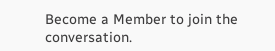Become a Member to join the conversation.